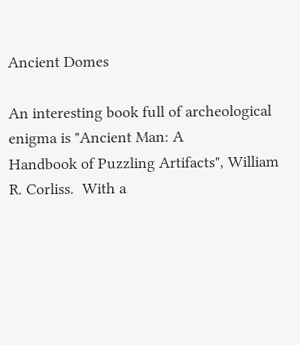Ancient Domes

An interesting book full of archeological enigma is "Ancient Man: A
Handbook of Puzzling Artifacts", William R. Corliss.  With a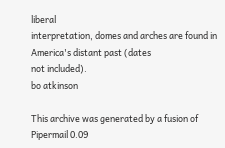liberal
interpretation, domes and arches are found in America's distant past (dates
not included).
bo atkinson

This archive was generated by a fusion of Pipermail 0.09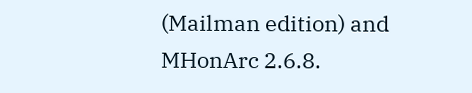(Mailman edition) and MHonArc 2.6.8.